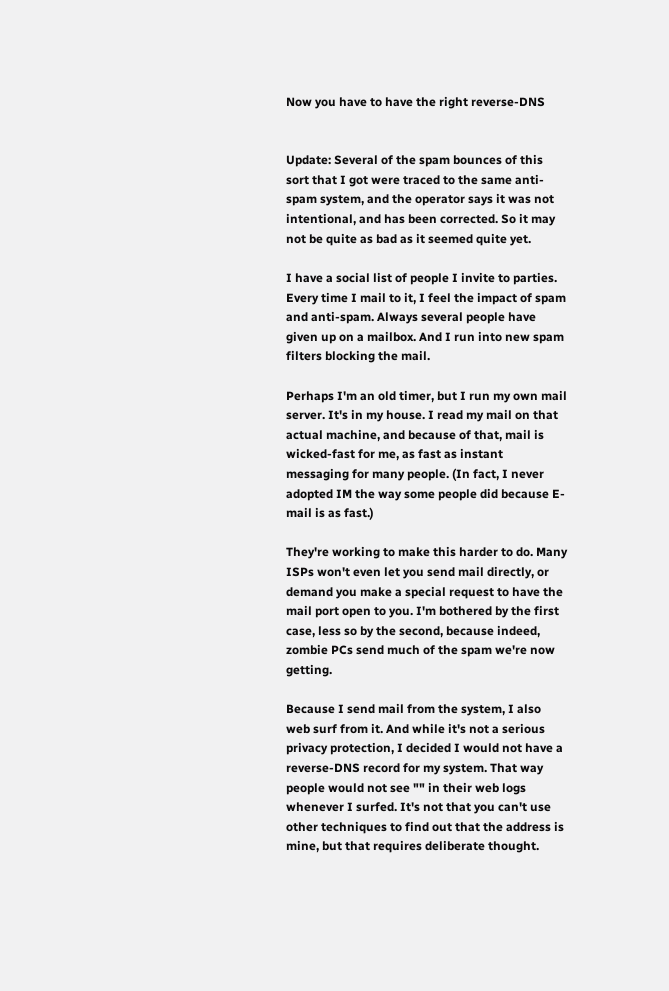Now you have to have the right reverse-DNS


Update: Several of the spam bounces of this sort that I got were traced to the same anti-spam system, and the operator says it was not intentional, and has been corrected. So it may not be quite as bad as it seemed quite yet.

I have a social list of people I invite to parties. Every time I mail to it, I feel the impact of spam and anti-spam. Always several people have given up on a mailbox. And I run into new spam filters blocking the mail.

Perhaps I'm an old timer, but I run my own mail server. It's in my house. I read my mail on that actual machine, and because of that, mail is wicked-fast for me, as fast as instant messaging for many people. (In fact, I never adopted IM the way some people did because E-mail is as fast.)

They're working to make this harder to do. Many ISPs won't even let you send mail directly, or demand you make a special request to have the mail port open to you. I'm bothered by the first case, less so by the second, because indeed, zombie PCs send much of the spam we're now getting.

Because I send mail from the system, I also web surf from it. And while it's not a serious privacy protection, I decided I would not have a reverse-DNS record for my system. That way people would not see "" in their web logs whenever I surfed. It's not that you can't use other techniques to find out that the address is mine, but that requires deliberate thought.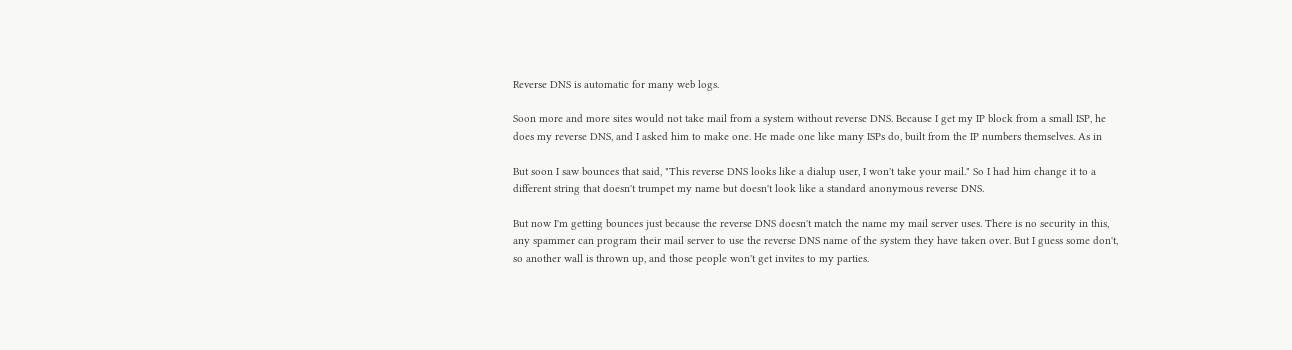Reverse DNS is automatic for many web logs.

Soon more and more sites would not take mail from a system without reverse DNS. Because I get my IP block from a small ISP, he does my reverse DNS, and I asked him to make one. He made one like many ISPs do, built from the IP numbers themselves. As in

But soon I saw bounces that said, "This reverse DNS looks like a dialup user, I won't take your mail." So I had him change it to a different string that doesn't trumpet my name but doesn't look like a standard anonymous reverse DNS.

But now I'm getting bounces just because the reverse DNS doesn't match the name my mail server uses. There is no security in this, any spammer can program their mail server to use the reverse DNS name of the system they have taken over. But I guess some don't, so another wall is thrown up, and those people won't get invites to my parties.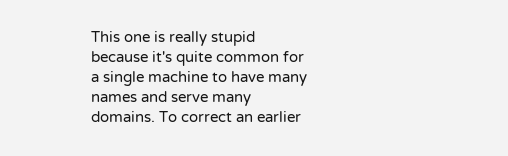This one is really stupid because it's quite common for a single machine to have many names and serve many domains. To correct an earlier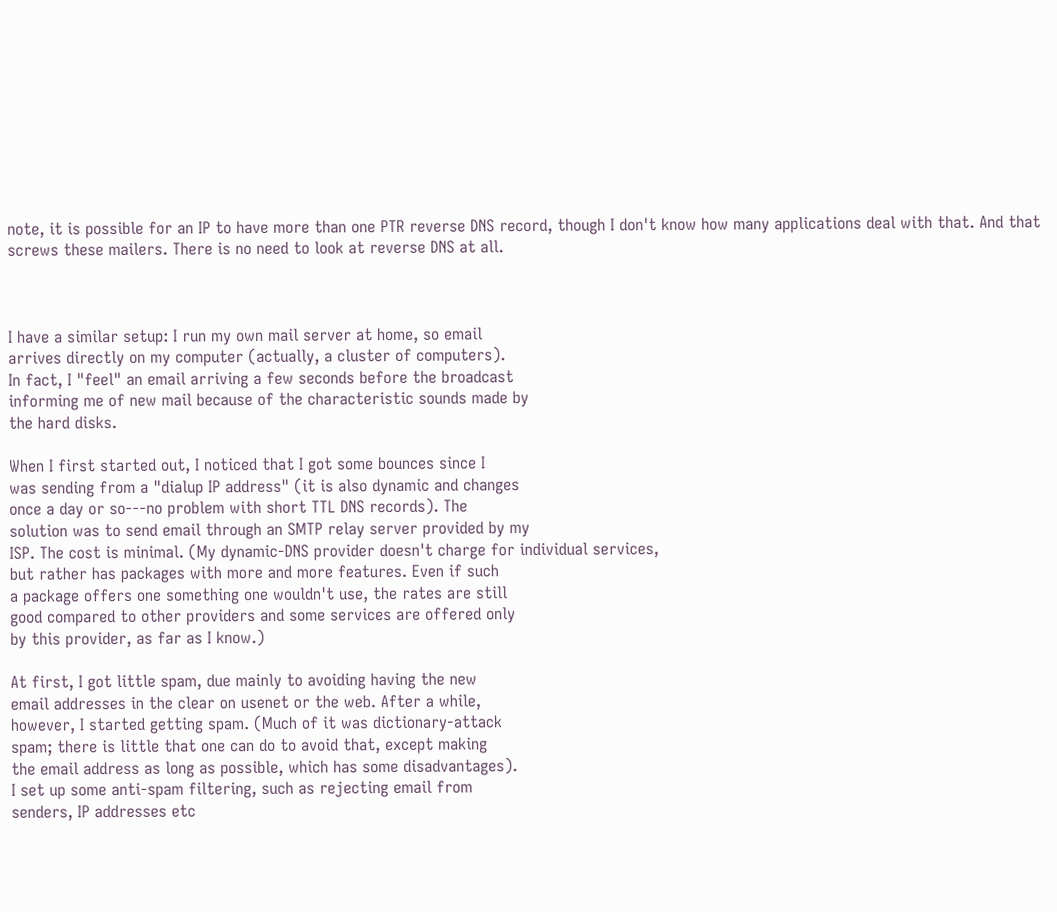note, it is possible for an IP to have more than one PTR reverse DNS record, though I don't know how many applications deal with that. And that screws these mailers. There is no need to look at reverse DNS at all.



I have a similar setup: I run my own mail server at home, so email
arrives directly on my computer (actually, a cluster of computers).
In fact, I "feel" an email arriving a few seconds before the broadcast
informing me of new mail because of the characteristic sounds made by
the hard disks.

When I first started out, I noticed that I got some bounces since I
was sending from a "dialup IP address" (it is also dynamic and changes
once a day or so---no problem with short TTL DNS records). The
solution was to send email through an SMTP relay server provided by my
ISP. The cost is minimal. (My dynamic-DNS provider doesn't charge for individual services,
but rather has packages with more and more features. Even if such
a package offers one something one wouldn't use, the rates are still
good compared to other providers and some services are offered only
by this provider, as far as I know.)

At first, I got little spam, due mainly to avoiding having the new
email addresses in the clear on usenet or the web. After a while,
however, I started getting spam. (Much of it was dictionary-attack
spam; there is little that one can do to avoid that, except making
the email address as long as possible, which has some disadvantages).
I set up some anti-spam filtering, such as rejecting email from
senders, IP addresses etc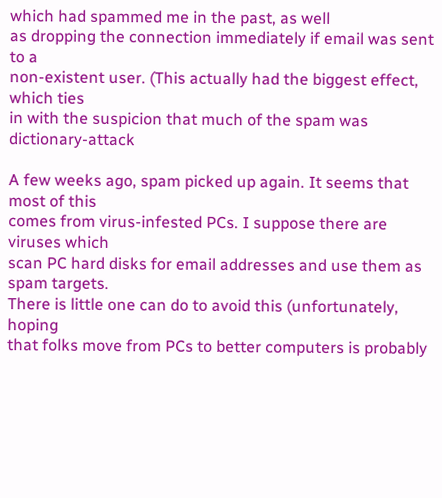which had spammed me in the past, as well
as dropping the connection immediately if email was sent to a
non-existent user. (This actually had the biggest effect, which ties
in with the suspicion that much of the spam was dictionary-attack

A few weeks ago, spam picked up again. It seems that most of this
comes from virus-infested PCs. I suppose there are viruses which
scan PC hard disks for email addresses and use them as spam targets.
There is little one can do to avoid this (unfortunately, hoping
that folks move from PCs to better computers is probably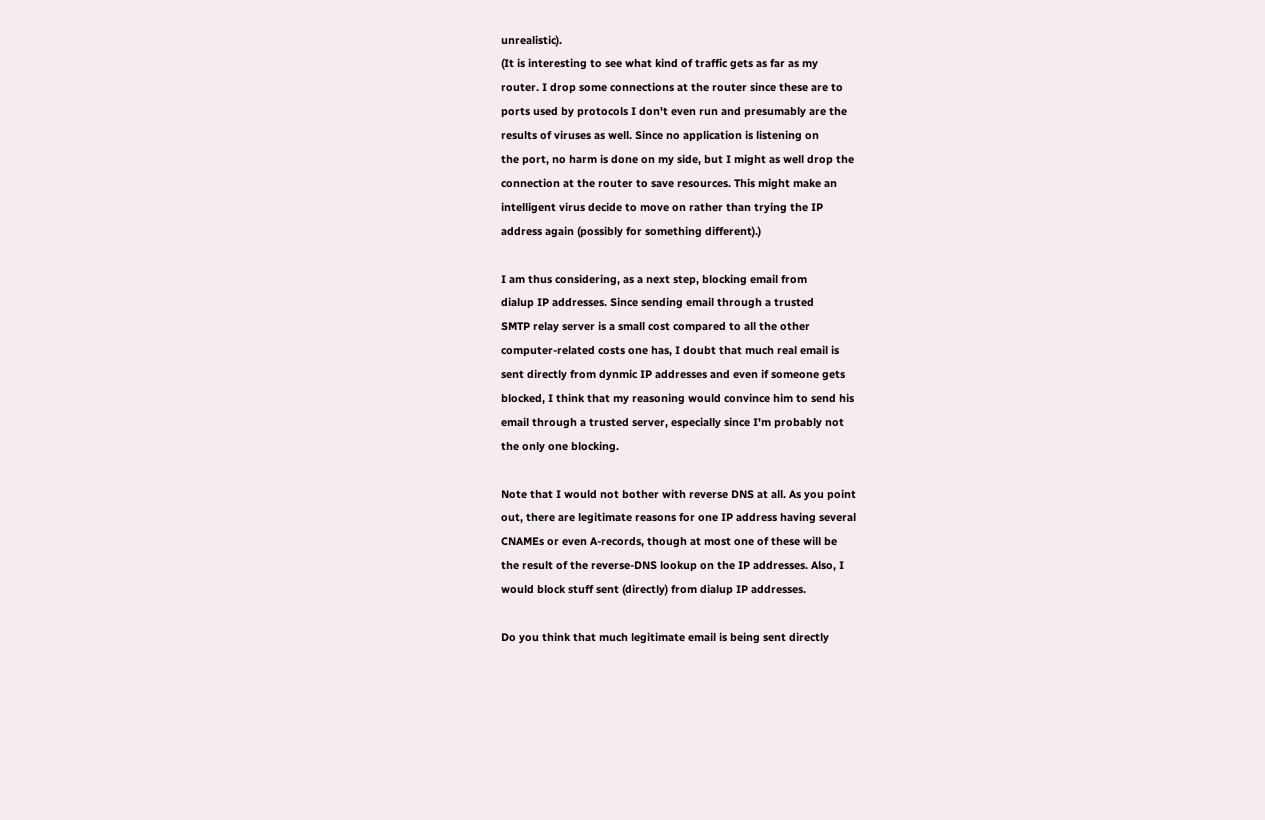unrealistic).
(It is interesting to see what kind of traffic gets as far as my
router. I drop some connections at the router since these are to
ports used by protocols I don't even run and presumably are the
results of viruses as well. Since no application is listening on
the port, no harm is done on my side, but I might as well drop the
connection at the router to save resources. This might make an
intelligent virus decide to move on rather than trying the IP
address again (possibly for something different).)

I am thus considering, as a next step, blocking email from
dialup IP addresses. Since sending email through a trusted
SMTP relay server is a small cost compared to all the other
computer-related costs one has, I doubt that much real email is
sent directly from dynmic IP addresses and even if someone gets
blocked, I think that my reasoning would convince him to send his
email through a trusted server, especially since I'm probably not
the only one blocking.

Note that I would not bother with reverse DNS at all. As you point
out, there are legitimate reasons for one IP address having several
CNAMEs or even A-records, though at most one of these will be
the result of the reverse-DNS lookup on the IP addresses. Also, I
would block stuff sent (directly) from dialup IP addresses.

Do you think that much legitimate email is being sent directly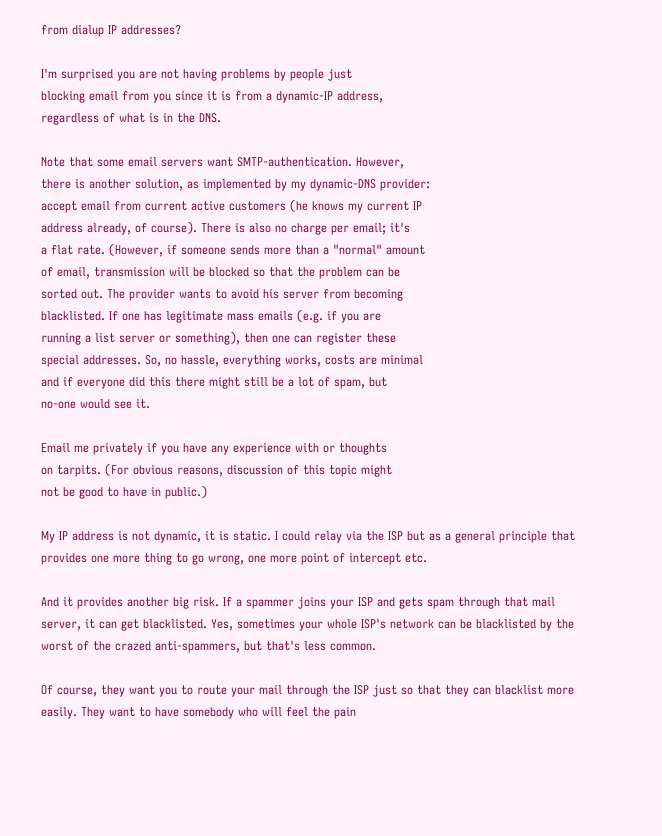from dialup IP addresses?

I'm surprised you are not having problems by people just
blocking email from you since it is from a dynamic-IP address,
regardless of what is in the DNS.

Note that some email servers want SMTP-authentication. However,
there is another solution, as implemented by my dynamic-DNS provider:
accept email from current active customers (he knows my current IP
address already, of course). There is also no charge per email; it's
a flat rate. (However, if someone sends more than a "normal" amount
of email, transmission will be blocked so that the problem can be
sorted out. The provider wants to avoid his server from becoming
blacklisted. If one has legitimate mass emails (e.g. if you are
running a list server or something), then one can register these
special addresses. So, no hassle, everything works, costs are minimal
and if everyone did this there might still be a lot of spam, but
no-one would see it.

Email me privately if you have any experience with or thoughts
on tarpits. (For obvious reasons, discussion of this topic might
not be good to have in public.)

My IP address is not dynamic, it is static. I could relay via the ISP but as a general principle that provides one more thing to go wrong, one more point of intercept etc.

And it provides another big risk. If a spammer joins your ISP and gets spam through that mail server, it can get blacklisted. Yes, sometimes your whole ISP's network can be blacklisted by the worst of the crazed anti-spammers, but that's less common.

Of course, they want you to route your mail through the ISP just so that they can blacklist more easily. They want to have somebody who will feel the pain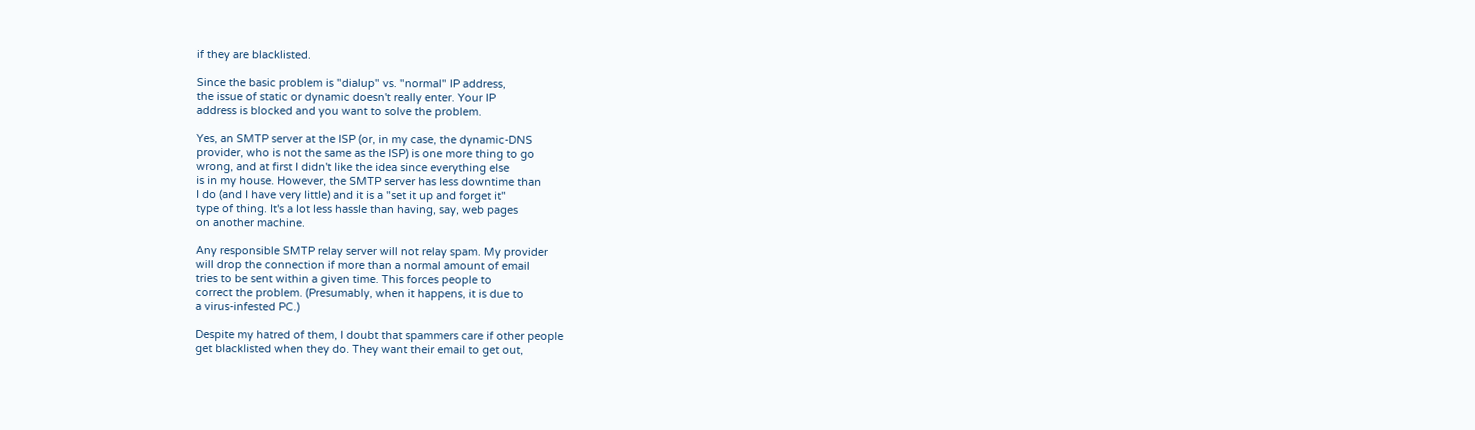if they are blacklisted.

Since the basic problem is "dialup" vs. "normal" IP address,
the issue of static or dynamic doesn't really enter. Your IP
address is blocked and you want to solve the problem.

Yes, an SMTP server at the ISP (or, in my case, the dynamic-DNS
provider, who is not the same as the ISP) is one more thing to go
wrong, and at first I didn't like the idea since everything else
is in my house. However, the SMTP server has less downtime than
I do (and I have very little) and it is a "set it up and forget it"
type of thing. It's a lot less hassle than having, say, web pages
on another machine.

Any responsible SMTP relay server will not relay spam. My provider
will drop the connection if more than a normal amount of email
tries to be sent within a given time. This forces people to
correct the problem. (Presumably, when it happens, it is due to
a virus-infested PC.)

Despite my hatred of them, I doubt that spammers care if other people
get blacklisted when they do. They want their email to get out,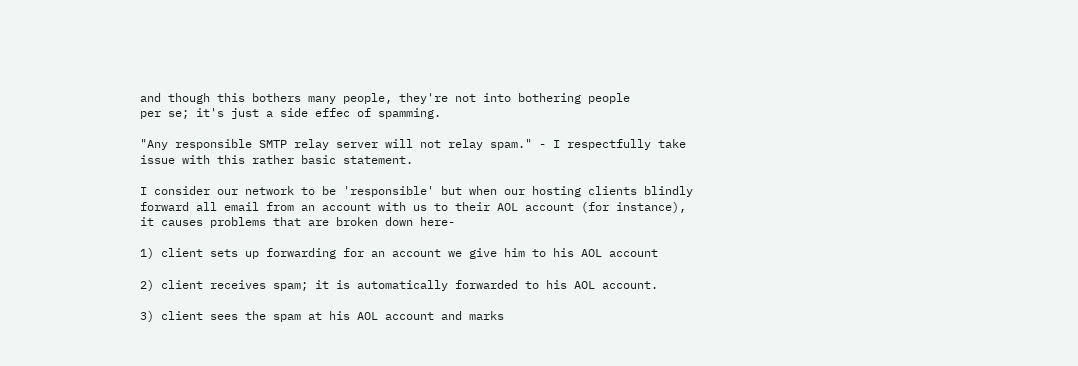and though this bothers many people, they're not into bothering people
per se; it's just a side effec of spamming.

"Any responsible SMTP relay server will not relay spam." - I respectfully take issue with this rather basic statement.

I consider our network to be 'responsible' but when our hosting clients blindly forward all email from an account with us to their AOL account (for instance), it causes problems that are broken down here-

1) client sets up forwarding for an account we give him to his AOL account

2) client receives spam; it is automatically forwarded to his AOL account.

3) client sees the spam at his AOL account and marks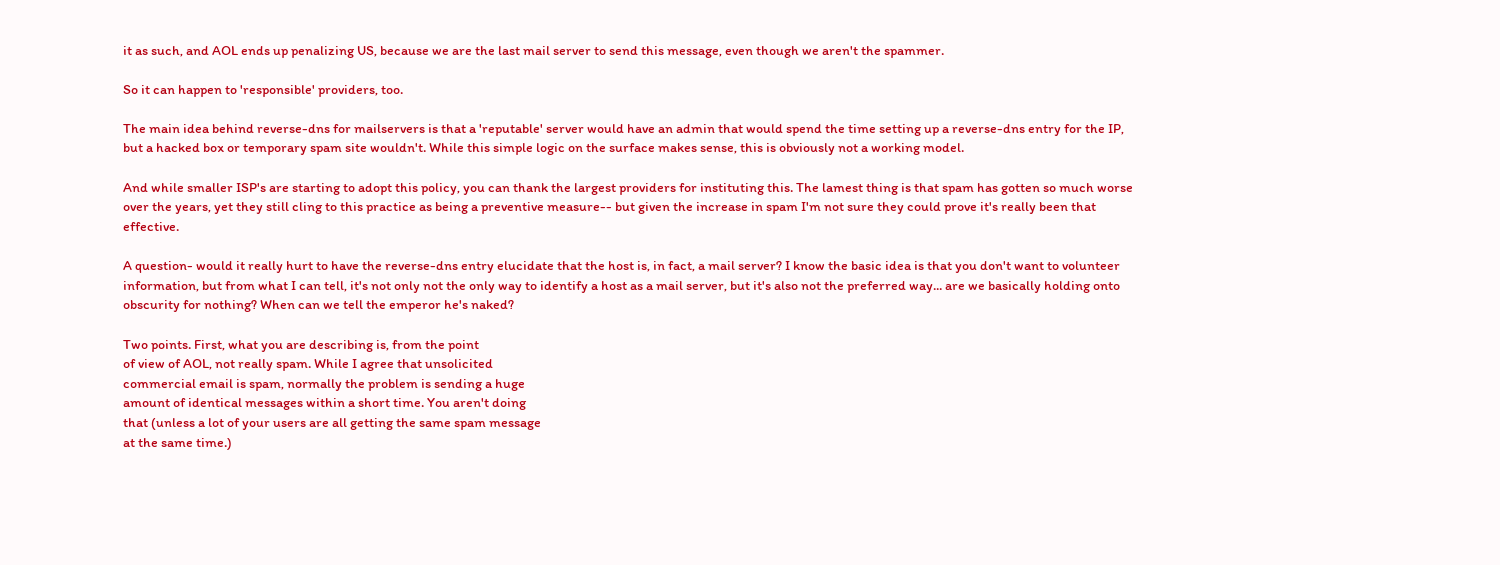it as such, and AOL ends up penalizing US, because we are the last mail server to send this message, even though we aren't the spammer.

So it can happen to 'responsible' providers, too.

The main idea behind reverse-dns for mailservers is that a 'reputable' server would have an admin that would spend the time setting up a reverse-dns entry for the IP, but a hacked box or temporary spam site wouldn't. While this simple logic on the surface makes sense, this is obviously not a working model.

And while smaller ISP's are starting to adopt this policy, you can thank the largest providers for instituting this. The lamest thing is that spam has gotten so much worse over the years, yet they still cling to this practice as being a preventive measure-- but given the increase in spam I'm not sure they could prove it's really been that effective.

A question- would it really hurt to have the reverse-dns entry elucidate that the host is, in fact, a mail server? I know the basic idea is that you don't want to volunteer information, but from what I can tell, it's not only not the only way to identify a host as a mail server, but it's also not the preferred way... are we basically holding onto obscurity for nothing? When can we tell the emperor he's naked?

Two points. First, what you are describing is, from the point
of view of AOL, not really spam. While I agree that unsolicited
commercial email is spam, normally the problem is sending a huge
amount of identical messages within a short time. You aren't doing
that (unless a lot of your users are all getting the same spam message
at the same time.)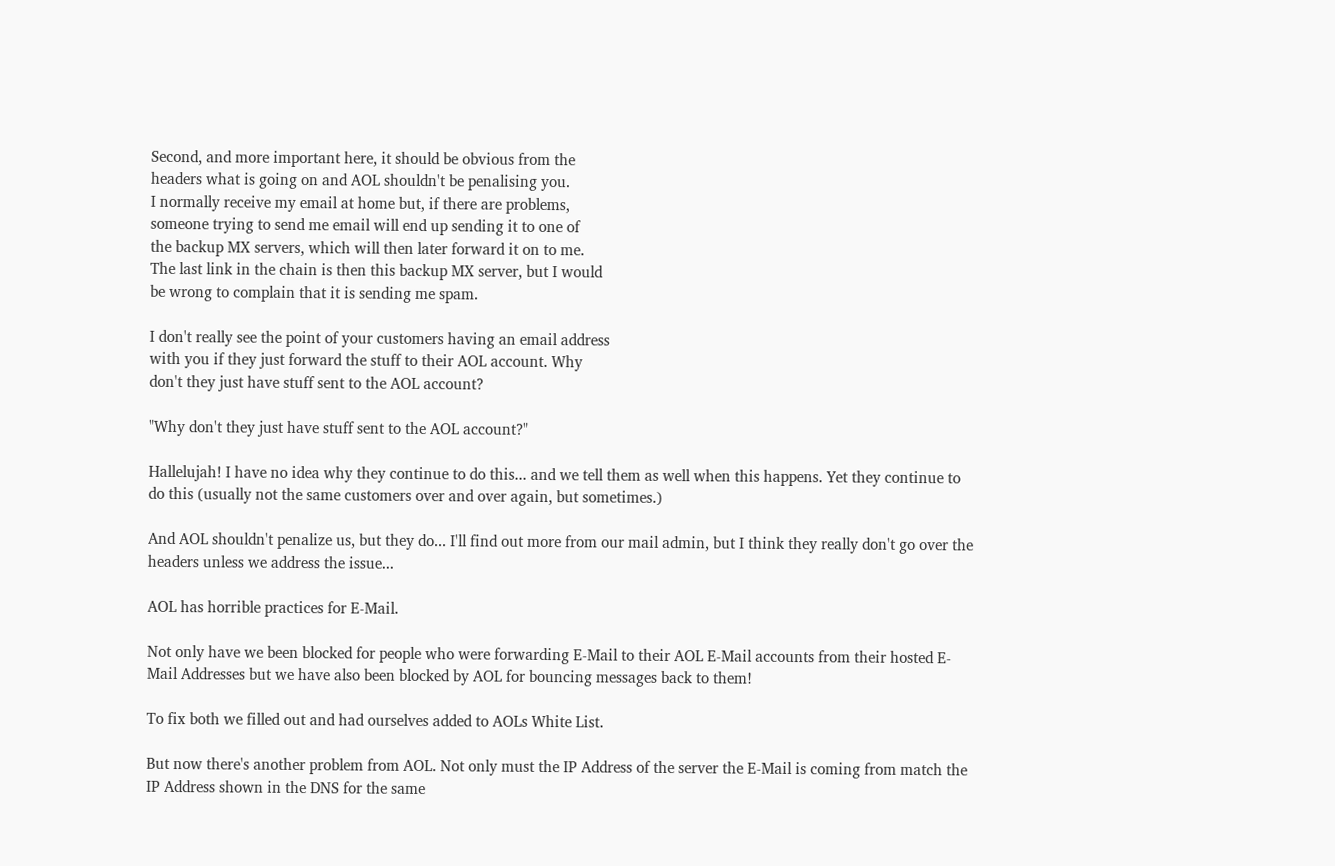Second, and more important here, it should be obvious from the
headers what is going on and AOL shouldn't be penalising you.
I normally receive my email at home but, if there are problems,
someone trying to send me email will end up sending it to one of
the backup MX servers, which will then later forward it on to me.
The last link in the chain is then this backup MX server, but I would
be wrong to complain that it is sending me spam.

I don't really see the point of your customers having an email address
with you if they just forward the stuff to their AOL account. Why
don't they just have stuff sent to the AOL account?

"Why don't they just have stuff sent to the AOL account?"

Hallelujah! I have no idea why they continue to do this... and we tell them as well when this happens. Yet they continue to do this (usually not the same customers over and over again, but sometimes.)

And AOL shouldn't penalize us, but they do... I'll find out more from our mail admin, but I think they really don't go over the headers unless we address the issue...

AOL has horrible practices for E-Mail.

Not only have we been blocked for people who were forwarding E-Mail to their AOL E-Mail accounts from their hosted E-Mail Addresses but we have also been blocked by AOL for bouncing messages back to them!

To fix both we filled out and had ourselves added to AOLs White List.

But now there's another problem from AOL. Not only must the IP Address of the server the E-Mail is coming from match the IP Address shown in the DNS for the same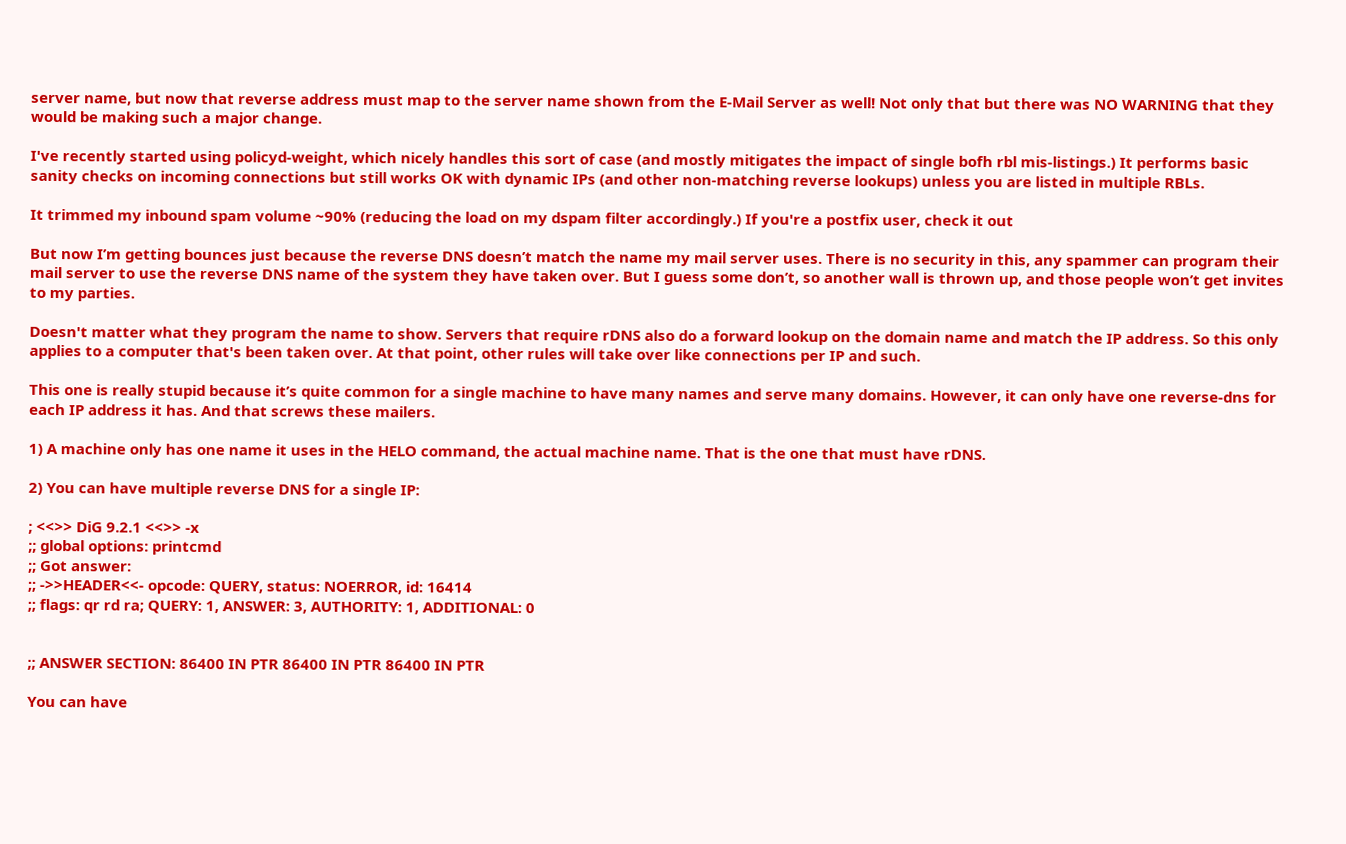server name, but now that reverse address must map to the server name shown from the E-Mail Server as well! Not only that but there was NO WARNING that they would be making such a major change.

I've recently started using policyd-weight, which nicely handles this sort of case (and mostly mitigates the impact of single bofh rbl mis-listings.) It performs basic sanity checks on incoming connections but still works OK with dynamic IPs (and other non-matching reverse lookups) unless you are listed in multiple RBLs.

It trimmed my inbound spam volume ~90% (reducing the load on my dspam filter accordingly.) If you're a postfix user, check it out

But now I’m getting bounces just because the reverse DNS doesn’t match the name my mail server uses. There is no security in this, any spammer can program their mail server to use the reverse DNS name of the system they have taken over. But I guess some don’t, so another wall is thrown up, and those people won’t get invites to my parties.

Doesn't matter what they program the name to show. Servers that require rDNS also do a forward lookup on the domain name and match the IP address. So this only applies to a computer that's been taken over. At that point, other rules will take over like connections per IP and such.

This one is really stupid because it’s quite common for a single machine to have many names and serve many domains. However, it can only have one reverse-dns for each IP address it has. And that screws these mailers.

1) A machine only has one name it uses in the HELO command, the actual machine name. That is the one that must have rDNS.

2) You can have multiple reverse DNS for a single IP:

; <<>> DiG 9.2.1 <<>> -x
;; global options: printcmd
;; Got answer:
;; ->>HEADER<<- opcode: QUERY, status: NOERROR, id: 16414
;; flags: qr rd ra; QUERY: 1, ANSWER: 3, AUTHORITY: 1, ADDITIONAL: 0


;; ANSWER SECTION: 86400 IN PTR 86400 IN PTR 86400 IN PTR

You can have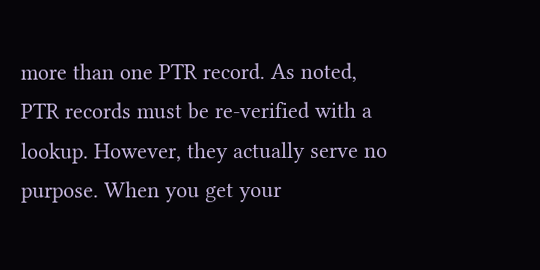more than one PTR record. As noted, PTR records must be re-verified with a lookup. However, they actually serve no purpose. When you get your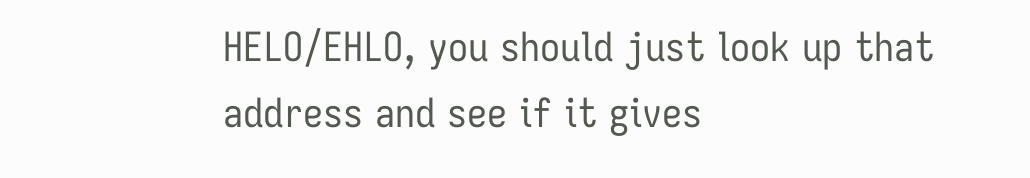HELO/EHLO, you should just look up that address and see if it gives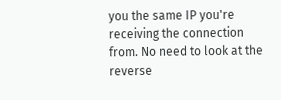you the same IP you're receiving the connection from. No need to look at the reverse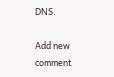DNS.

Add new comment